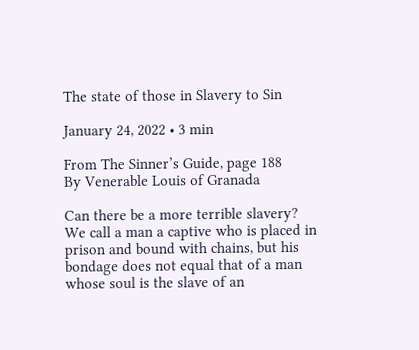The state of those in Slavery to Sin

January 24, 2022 • 3 min

From The Sinner’s Guide, page 188
By Venerable Louis of Granada

Can there be a more terrible slavery? We call a man a captive who is placed in prison and bound with chains, but his bondage does not equal that of a man whose soul is the slave of an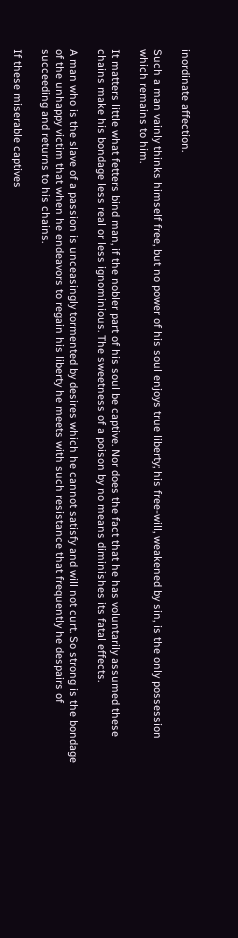inordinate affection.

Such a man vainly thinks himself free, but no power of his soul enjoys true liberty; his free-will, weakened by sin, is the only possession which remains to him.

It matters little what fetters bind man, if the nobler part of his soul be captive. Nor does the fact that he has voluntarily assumed these chains make his bondage less real or less ignominious. The sweetness of a poison by no means diminishes its fatal effects.

A man who is the slave of a passion is unceasingly tormented by desires which he cannot satisfy and will not curt. So strong is the bondage of the unhappy victim that when he endeavors to regain his liberty he meets with such resistance that frequently he despairs of succeeding and returns to his chains.

If these miserable captives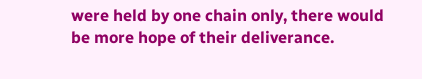were held by one chain only, there would be more hope of their deliverance.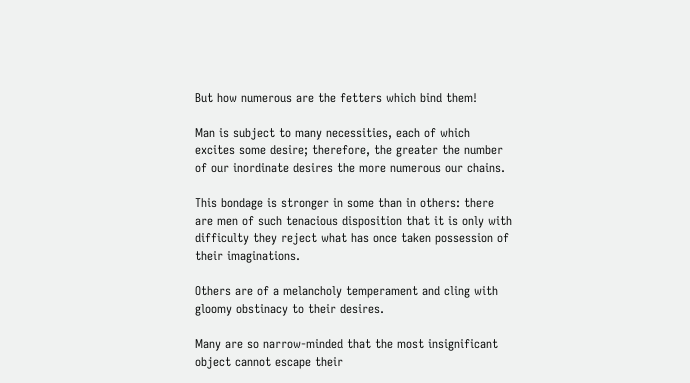But how numerous are the fetters which bind them!

Man is subject to many necessities, each of which excites some desire; therefore, the greater the number of our inordinate desires the more numerous our chains.

This bondage is stronger in some than in others: there are men of such tenacious disposition that it is only with difficulty they reject what has once taken possession of their imaginations.

Others are of a melancholy temperament and cling with gloomy obstinacy to their desires.

Many are so narrow-minded that the most insignificant object cannot escape their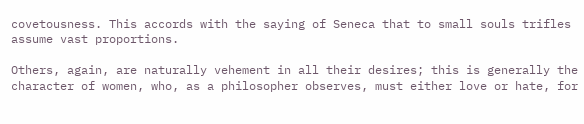covetousness. This accords with the saying of Seneca that to small souls trifles assume vast proportions.

Others, again, are naturally vehement in all their desires; this is generally the character of women, who, as a philosopher observes, must either love or hate, for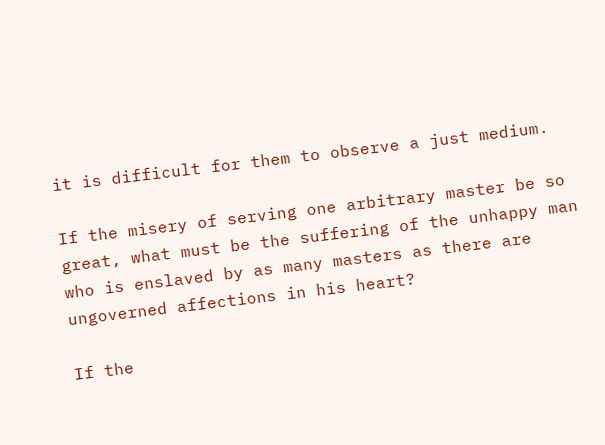it is difficult for them to observe a just medium.

If the misery of serving one arbitrary master be so great, what must be the suffering of the unhappy man who is enslaved by as many masters as there are ungoverned affections in his heart?

If the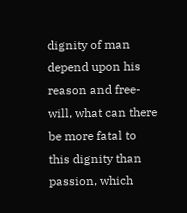dignity of man depend upon his reason and free-will, what can there be more fatal to this dignity than passion, which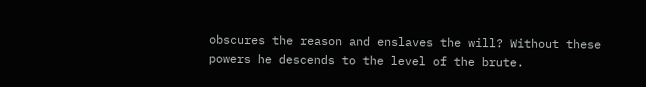obscures the reason and enslaves the will? Without these powers he descends to the level of the brute.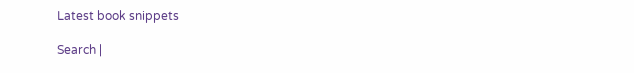Latest book snippets

Search |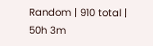Random | 910 total | 50h 3m